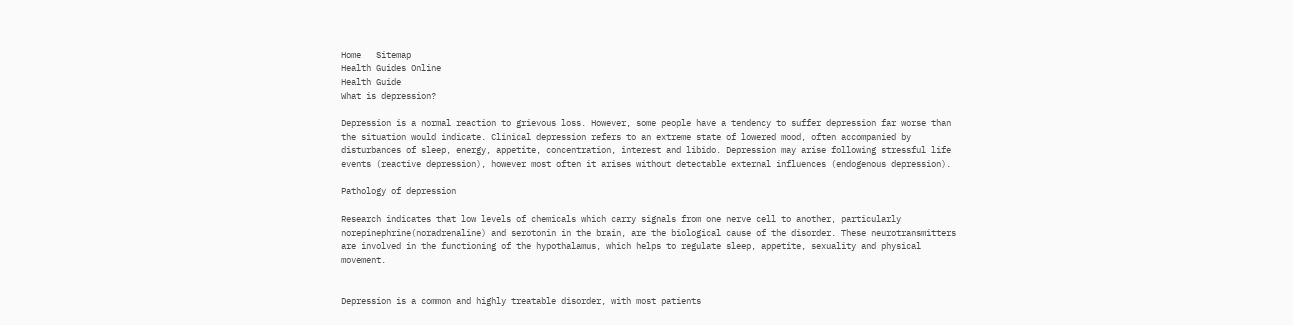Home   Sitemap
Health Guides Online
Health Guide
What is depression?

Depression is a normal reaction to grievous loss. However, some people have a tendency to suffer depression far worse than the situation would indicate. Clinical depression refers to an extreme state of lowered mood, often accompanied by disturbances of sleep, energy, appetite, concentration, interest and libido. Depression may arise following stressful life events (reactive depression), however most often it arises without detectable external influences (endogenous depression).

Pathology of depression

Research indicates that low levels of chemicals which carry signals from one nerve cell to another, particularly norepinephrine(noradrenaline) and serotonin in the brain, are the biological cause of the disorder. These neurotransmitters are involved in the functioning of the hypothalamus, which helps to regulate sleep, appetite, sexuality and physical movement.


Depression is a common and highly treatable disorder, with most patients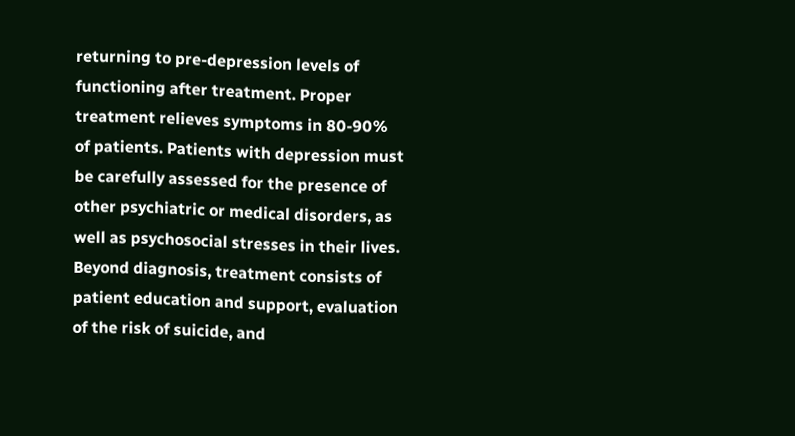returning to pre-depression levels of functioning after treatment. Proper treatment relieves symptoms in 80-90% of patients. Patients with depression must be carefully assessed for the presence of other psychiatric or medical disorders, as well as psychosocial stresses in their lives. Beyond diagnosis, treatment consists of patient education and support, evaluation of the risk of suicide, and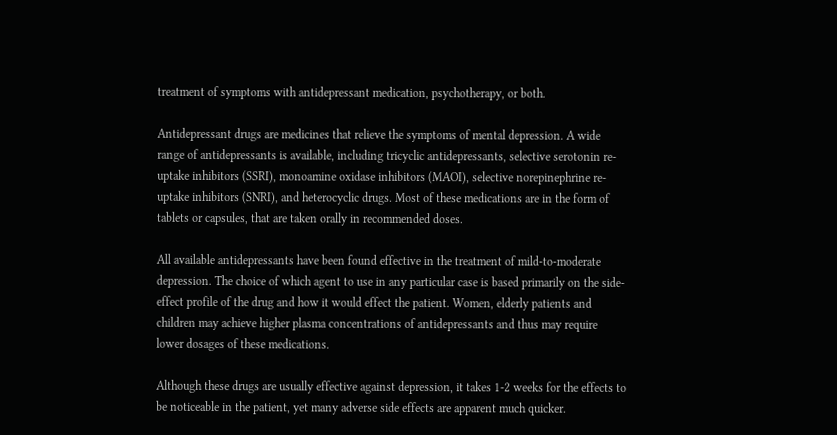treatment of symptoms with antidepressant medication, psychotherapy, or both.

Antidepressant drugs are medicines that relieve the symptoms of mental depression. A wide range of antidepressants is available, including tricyclic antidepressants, selective serotonin re-uptake inhibitors (SSRI), monoamine oxidase inhibitors (MAOI), selective norepinephrine re-uptake inhibitors (SNRI), and heterocyclic drugs. Most of these medications are in the form of tablets or capsules, that are taken orally in recommended doses.

All available antidepressants have been found effective in the treatment of mild-to-moderate depression. The choice of which agent to use in any particular case is based primarily on the side-effect profile of the drug and how it would effect the patient. Women, elderly patients and children may achieve higher plasma concentrations of antidepressants and thus may require lower dosages of these medications.

Although these drugs are usually effective against depression, it takes 1-2 weeks for the effects to be noticeable in the patient, yet many adverse side effects are apparent much quicker.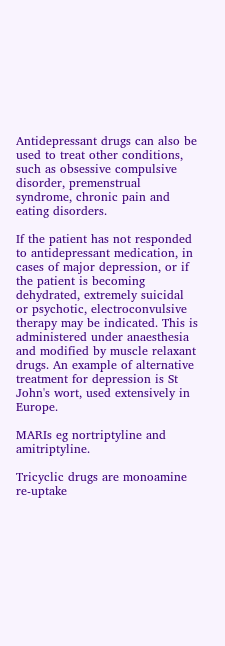Antidepressant drugs can also be used to treat other conditions, such as obsessive compulsive disorder, premenstrual syndrome, chronic pain and eating disorders.

If the patient has not responded to antidepressant medication, in cases of major depression, or if the patient is becoming dehydrated, extremely suicidal or psychotic, electroconvulsive therapy may be indicated. This is administered under anaesthesia and modified by muscle relaxant drugs. An example of alternative treatment for depression is St John's wort, used extensively in Europe.

MARIs eg nortriptyline and amitriptyline.

Tricyclic drugs are monoamine re-uptake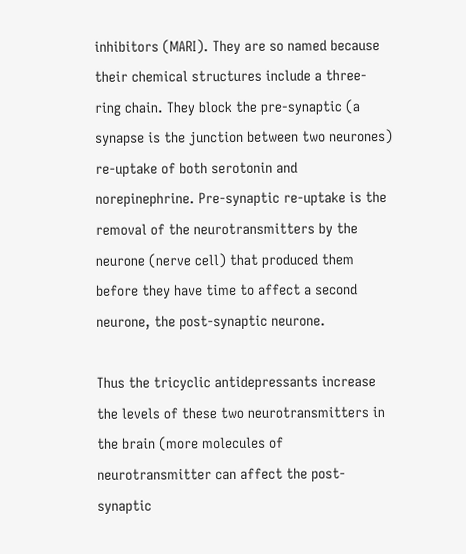inhibitors (MARI). They are so named because their chemical structures include a three-ring chain. They block the pre-synaptic (a synapse is the junction between two neurones) re-uptake of both serotonin and norepinephrine. Pre-synaptic re-uptake is the removal of the neurotransmitters by the neurone (nerve cell) that produced them before they have time to affect a second neurone, the post-synaptic neurone.

Thus the tricyclic antidepressants increase the levels of these two neurotransmitters in the brain (more molecules of neurotransmitter can affect the post-synaptic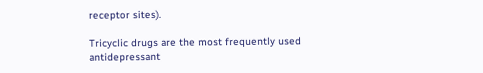receptor sites).

Tricyclic drugs are the most frequently used antidepressant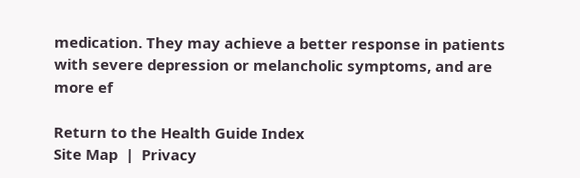medication. They may achieve a better response in patients with severe depression or melancholic symptoms, and are more ef

Return to the Health Guide Index
Site Map  |  Privacy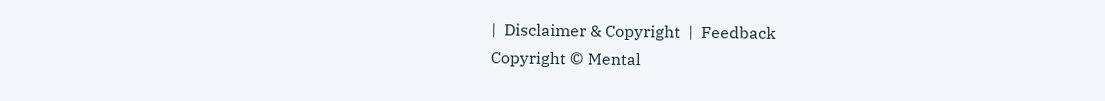|  Disclaimer & Copyright  |  Feedback
Copyright © Mental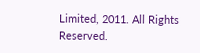Limited, 2011. All Rights Reserved.